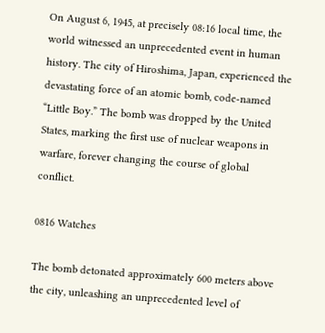On August 6, 1945, at precisely 08:16 local time, the world witnessed an unprecedented event in human history. The city of Hiroshima, Japan, experienced the devastating force of an atomic bomb, code-named “Little Boy.” The bomb was dropped by the United States, marking the first use of nuclear weapons in warfare, forever changing the course of global conflict.

0816 Watches

The bomb detonated approximately 600 meters above the city, unleashing an unprecedented level of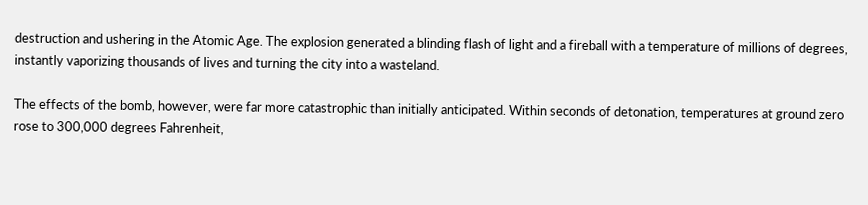destruction and ushering in the Atomic Age. The explosion generated a blinding flash of light and a fireball with a temperature of millions of degrees, instantly vaporizing thousands of lives and turning the city into a wasteland.

The effects of the bomb, however, were far more catastrophic than initially anticipated. Within seconds of detonation, temperatures at ground zero rose to 300,000 degrees Fahrenheit,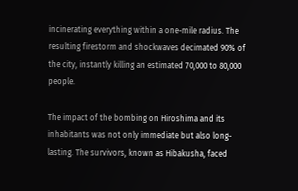incinerating everything within a one-mile radius. The resulting firestorm and shockwaves decimated 90% of the city, instantly killing an estimated 70,000 to 80,000 people.

The impact of the bombing on Hiroshima and its inhabitants was not only immediate but also long-lasting. The survivors, known as Hibakusha, faced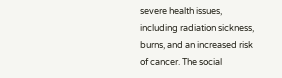severe health issues, including radiation sickness, burns, and an increased risk of cancer. The social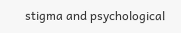stigma and psychological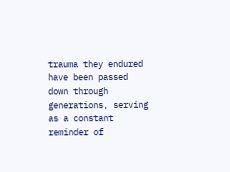trauma they endured have been passed down through generations, serving as a constant reminder of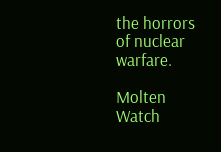the horrors of nuclear warfare.

Molten Watch